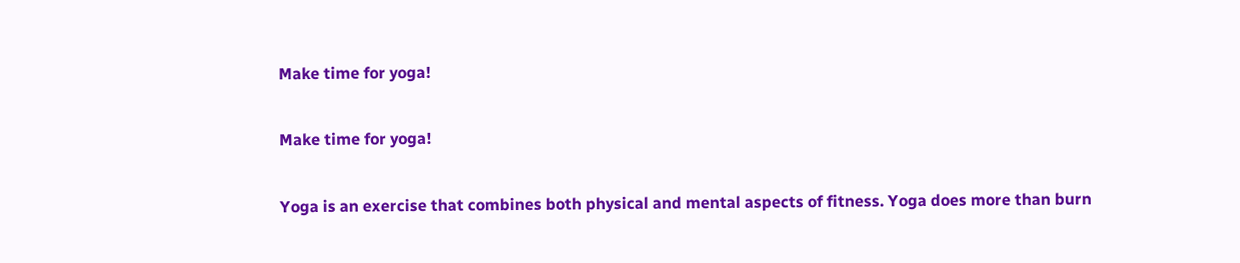Make time for yoga!

Make time for yoga!

Yoga is an exercise that combines both physical and mental aspects of fitness. Yoga does more than burn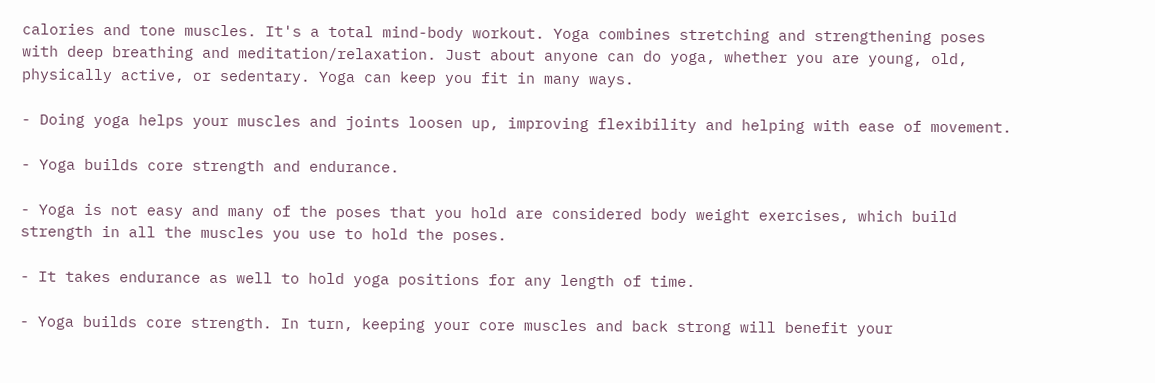calories and tone muscles. It's a total mind-body workout. Yoga combines stretching and strengthening poses with deep breathing and meditation/relaxation. Just about anyone can do yoga, whether you are young, old, physically active, or sedentary. Yoga can keep you fit in many ways.

- Doing yoga helps your muscles and joints loosen up, improving flexibility and helping with ease of movement.

- Yoga builds core strength and endurance.

- Yoga is not easy and many of the poses that you hold are considered body weight exercises, which build strength in all the muscles you use to hold the poses.

- It takes endurance as well to hold yoga positions for any length of time.

- Yoga builds core strength. In turn, keeping your core muscles and back strong will benefit your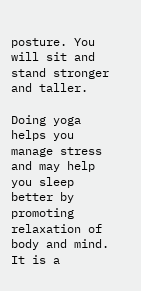posture. You will sit and stand stronger and taller.

Doing yoga helps you manage stress and may help you sleep better by promoting relaxation of body and mind. It is a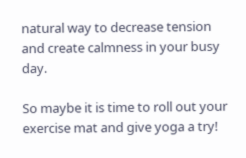natural way to decrease tension and create calmness in your busy day.

So maybe it is time to roll out your exercise mat and give yoga a try!